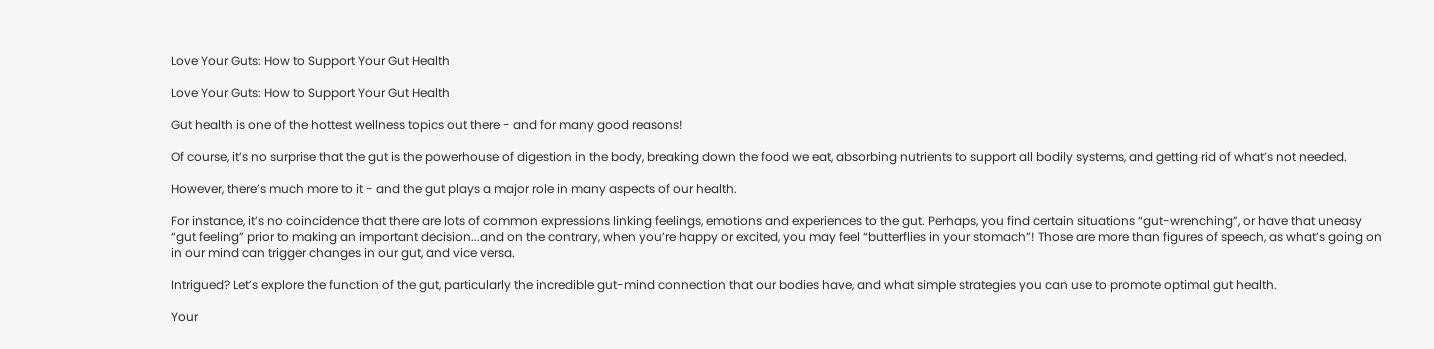Love Your Guts: How to Support Your Gut Health

Love Your Guts: How to Support Your Gut Health

Gut health is one of the hottest wellness topics out there - and for many good reasons!

Of course, it’s no surprise that the gut is the powerhouse of digestion in the body, breaking down the food we eat, absorbing nutrients to support all bodily systems, and getting rid of what’s not needed.

However, there’s much more to it - and the gut plays a major role in many aspects of our health.

For instance, it’s no coincidence that there are lots of common expressions linking feelings, emotions and experiences to the gut. Perhaps, you find certain situations “gut-wrenching”, or have that uneasy “gut feeling” prior to making an important decision...and on the contrary, when you’re happy or excited, you may feel “butterflies in your stomach”! Those are more than figures of speech, as what’s going on in our mind can trigger changes in our gut, and vice versa.

Intrigued? Let’s explore the function of the gut, particularly the incredible gut-mind connection that our bodies have, and what simple strategies you can use to promote optimal gut health.

Your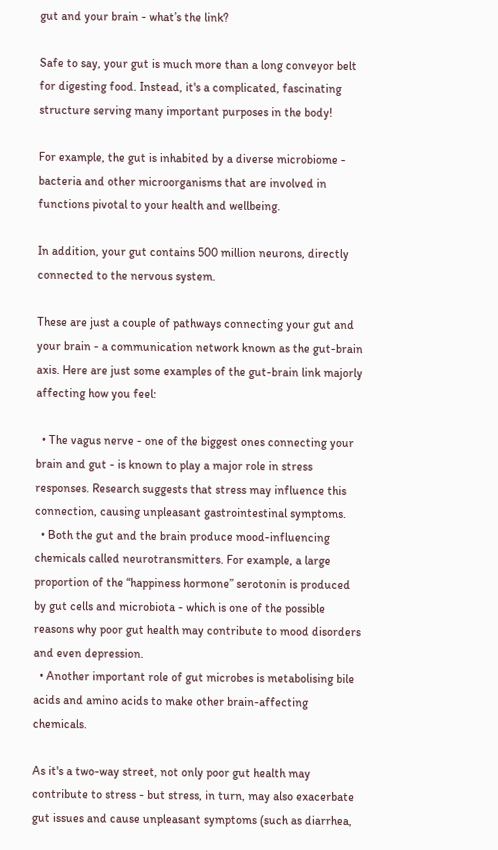gut and your brain - what’s the link?

Safe to say, your gut is much more than a long conveyor belt for digesting food. Instead, it's a complicated, fascinating structure serving many important purposes in the body!

For example, the gut is inhabited by a diverse microbiome - bacteria and other microorganisms that are involved in functions pivotal to your health and wellbeing.

In addition, your gut contains 500 million neurons, directly connected to the nervous system.

These are just a couple of pathways connecting your gut and your brain - a communication network known as the gut-brain axis. Here are just some examples of the gut-brain link majorly affecting how you feel:

  • The vagus nerve - one of the biggest ones connecting your brain and gut - is known to play a major role in stress responses. Research suggests that stress may influence this connection, causing unpleasant gastrointestinal symptoms.
  • Both the gut and the brain produce mood-influencing chemicals called neurotransmitters. For example, a large proportion of the “happiness hormone” serotonin is produced by gut cells and microbiota - which is one of the possible reasons why poor gut health may contribute to mood disorders and even depression.
  • Another important role of gut microbes is metabolising bile acids and amino acids to make other brain-affecting chemicals.

As it's a two-way street, not only poor gut health may contribute to stress - but stress, in turn, may also exacerbate gut issues and cause unpleasant symptoms (such as diarrhea,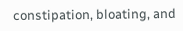constipation, bloating, and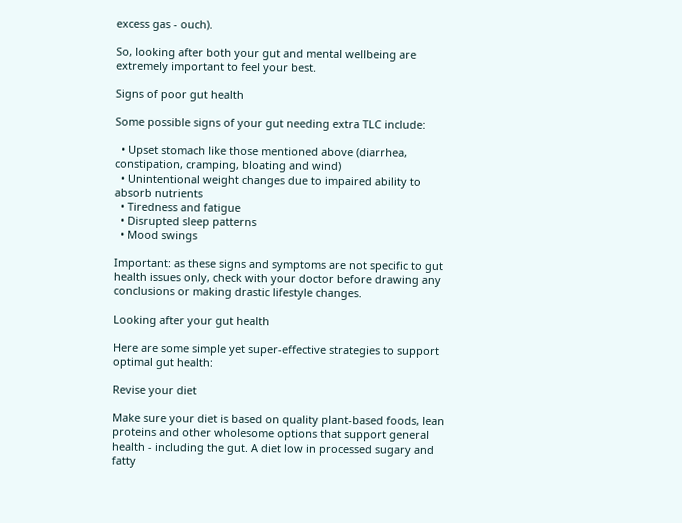excess gas - ouch).

So, looking after both your gut and mental wellbeing are extremely important to feel your best.

Signs of poor gut health

Some possible signs of your gut needing extra TLC include:

  • Upset stomach like those mentioned above (diarrhea, constipation, cramping, bloating and wind)
  • Unintentional weight changes due to impaired ability to absorb nutrients
  • Tiredness and fatigue
  • Disrupted sleep patterns
  • Mood swings

Important: as these signs and symptoms are not specific to gut health issues only, check with your doctor before drawing any conclusions or making drastic lifestyle changes.

Looking after your gut health

Here are some simple yet super-effective strategies to support optimal gut health:

Revise your diet

Make sure your diet is based on quality plant-based foods, lean proteins and other wholesome options that support general health - including the gut. A diet low in processed sugary and fatty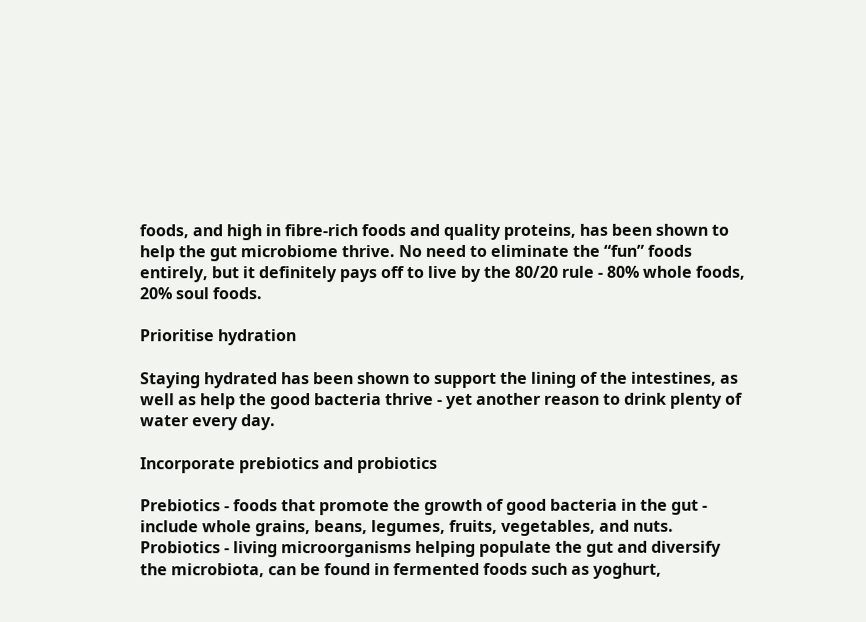foods, and high in fibre-rich foods and quality proteins, has been shown to help the gut microbiome thrive. No need to eliminate the “fun” foods entirely, but it definitely pays off to live by the 80/20 rule - 80% whole foods, 20% soul foods.

Prioritise hydration

Staying hydrated has been shown to support the lining of the intestines, as well as help the good bacteria thrive - yet another reason to drink plenty of water every day.

Incorporate prebiotics and probiotics

Prebiotics - foods that promote the growth of good bacteria in the gut - include whole grains, beans, legumes, fruits, vegetables, and nuts. Probiotics - living microorganisms helping populate the gut and diversify the microbiota, can be found in fermented foods such as yoghurt,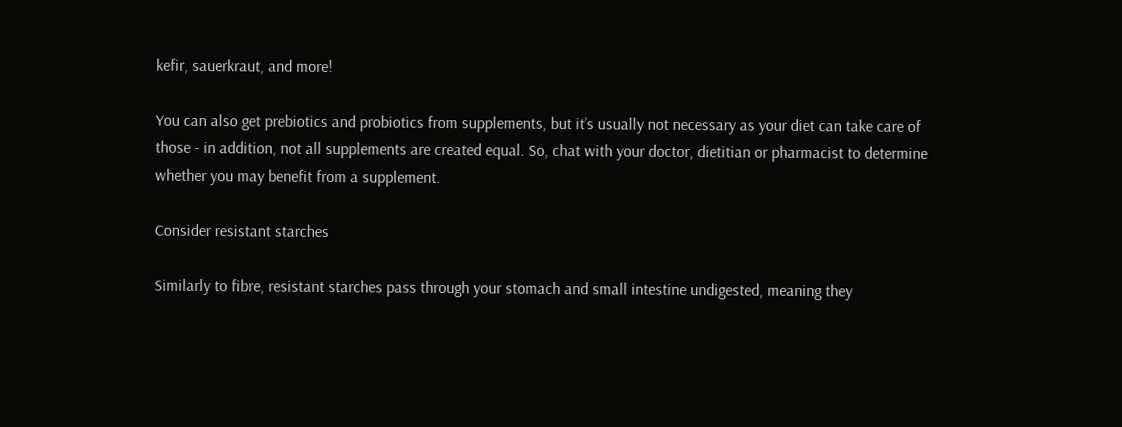kefir, sauerkraut, and more!

You can also get prebiotics and probiotics from supplements, but it’s usually not necessary as your diet can take care of those - in addition, not all supplements are created equal. So, chat with your doctor, dietitian or pharmacist to determine whether you may benefit from a supplement.

Consider resistant starches

Similarly to fibre, resistant starches pass through your stomach and small intestine undigested, meaning they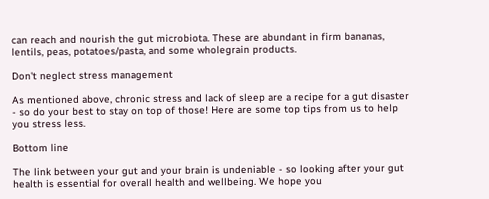can reach and nourish the gut microbiota. These are abundant in firm bananas, lentils, peas, potatoes/pasta, and some wholegrain products.

Don't neglect stress management

As mentioned above, chronic stress and lack of sleep are a recipe for a gut disaster - so do your best to stay on top of those! Here are some top tips from us to help you stress less.

Bottom line

The link between your gut and your brain is undeniable - so looking after your gut health is essential for overall health and wellbeing. We hope you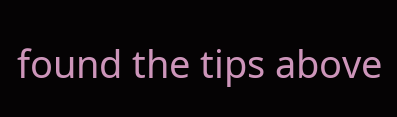found the tips above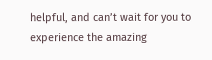helpful, and can’t wait for you to experience the amazing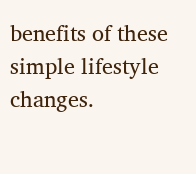benefits of these simple lifestyle changes.